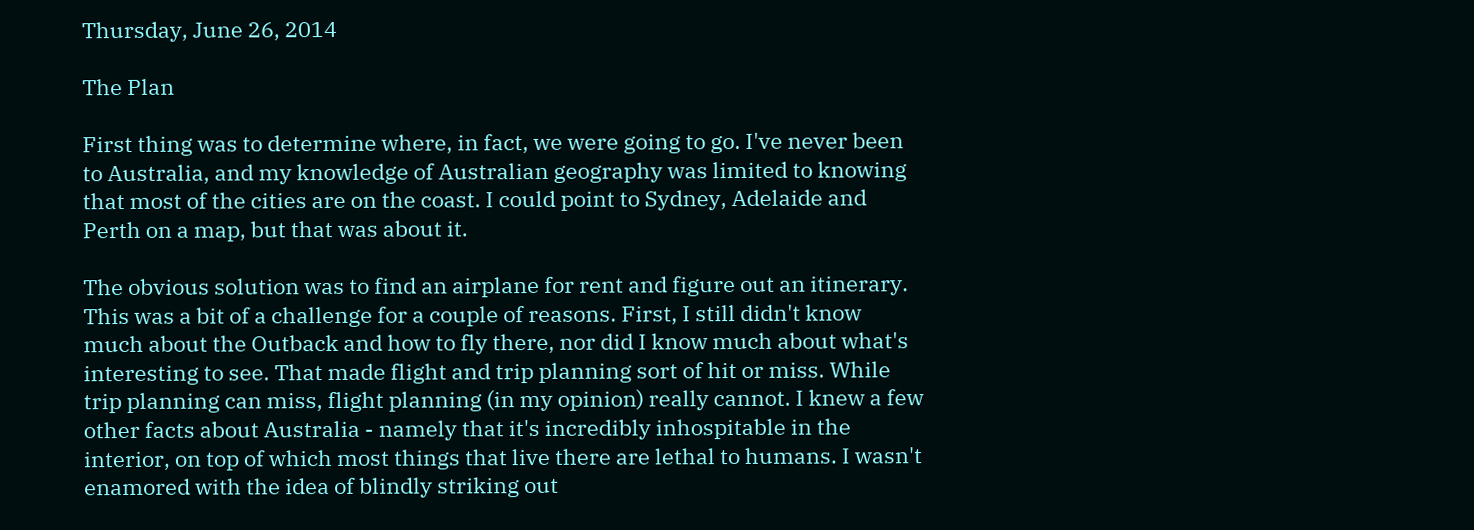Thursday, June 26, 2014

The Plan

First thing was to determine where, in fact, we were going to go. I've never been to Australia, and my knowledge of Australian geography was limited to knowing that most of the cities are on the coast. I could point to Sydney, Adelaide and Perth on a map, but that was about it.

The obvious solution was to find an airplane for rent and figure out an itinerary. This was a bit of a challenge for a couple of reasons. First, I still didn't know much about the Outback and how to fly there, nor did I know much about what's interesting to see. That made flight and trip planning sort of hit or miss. While trip planning can miss, flight planning (in my opinion) really cannot. I knew a few other facts about Australia - namely that it's incredibly inhospitable in the interior, on top of which most things that live there are lethal to humans. I wasn't enamored with the idea of blindly striking out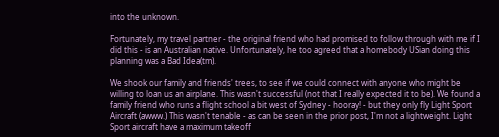into the unknown.

Fortunately, my travel partner - the original friend who had promised to follow through with me if I did this - is an Australian native. Unfortunately, he too agreed that a homebody USian doing this planning was a Bad Idea(tm).

We shook our family and friends' trees, to see if we could connect with anyone who might be willing to loan us an airplane. This wasn't successful (not that I really expected it to be). We found a family friend who runs a flight school a bit west of Sydney - hooray! - but they only fly Light Sport Aircraft (awww.) This wasn't tenable - as can be seen in the prior post, I'm not a lightweight. Light Sport aircraft have a maximum takeoff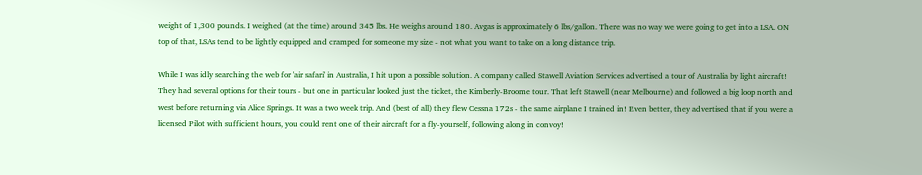weight of 1,300 pounds. I weighed (at the time) around 345 lbs. He weighs around 180. Avgas is approximately 6 lbs/gallon. There was no way we were going to get into a LSA. ON top of that, LSAs tend to be lightly equipped and cramped for someone my size - not what you want to take on a long distance trip.

While I was idly searching the web for 'air safari' in Australia, I hit upon a possible solution. A company called Stawell Aviation Services advertised a tour of Australia by light aircraft! They had several options for their tours - but one in particular looked just the ticket, the Kimberly-Broome tour. That left Stawell (near Melbourne) and followed a big loop north and west before returning via Alice Springs. It was a two week trip. And (best of all) they flew Cessna 172s - the same airplane I trained in! Even better, they advertised that if you were a licensed Pilot with sufficient hours, you could rent one of their aircraft for a fly-yourself, following along in convoy!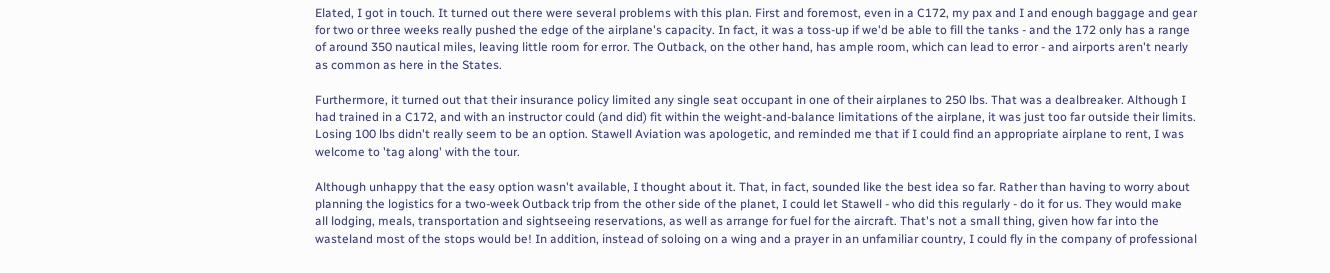Elated, I got in touch. It turned out there were several problems with this plan. First and foremost, even in a C172, my pax and I and enough baggage and gear for two or three weeks really pushed the edge of the airplane's capacity. In fact, it was a toss-up if we'd be able to fill the tanks - and the 172 only has a range of around 350 nautical miles, leaving little room for error. The Outback, on the other hand, has ample room, which can lead to error - and airports aren't nearly as common as here in the States.

Furthermore, it turned out that their insurance policy limited any single seat occupant in one of their airplanes to 250 lbs. That was a dealbreaker. Although I had trained in a C172, and with an instructor could (and did) fit within the weight-and-balance limitations of the airplane, it was just too far outside their limits. Losing 100 lbs didn't really seem to be an option. Stawell Aviation was apologetic, and reminded me that if I could find an appropriate airplane to rent, I was welcome to 'tag along' with the tour.

Although unhappy that the easy option wasn't available, I thought about it. That, in fact, sounded like the best idea so far. Rather than having to worry about planning the logistics for a two-week Outback trip from the other side of the planet, I could let Stawell - who did this regularly - do it for us. They would make all lodging, meals, transportation and sightseeing reservations, as well as arrange for fuel for the aircraft. That's not a small thing, given how far into the wasteland most of the stops would be! In addition, instead of soloing on a wing and a prayer in an unfamiliar country, I could fly in the company of professional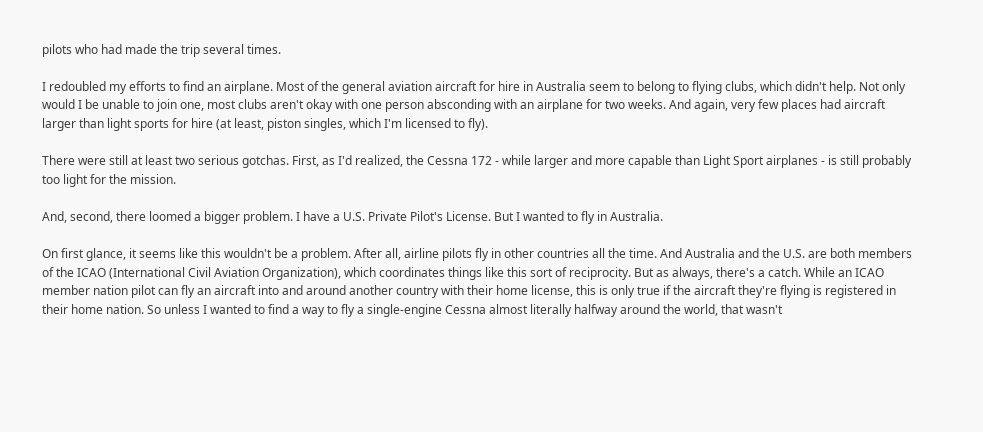pilots who had made the trip several times.

I redoubled my efforts to find an airplane. Most of the general aviation aircraft for hire in Australia seem to belong to flying clubs, which didn't help. Not only would I be unable to join one, most clubs aren't okay with one person absconding with an airplane for two weeks. And again, very few places had aircraft larger than light sports for hire (at least, piston singles, which I'm licensed to fly).

There were still at least two serious gotchas. First, as I'd realized, the Cessna 172 - while larger and more capable than Light Sport airplanes - is still probably too light for the mission.

And, second, there loomed a bigger problem. I have a U.S. Private Pilot's License. But I wanted to fly in Australia.

On first glance, it seems like this wouldn't be a problem. After all, airline pilots fly in other countries all the time. And Australia and the U.S. are both members of the ICAO (International Civil Aviation Organization), which coordinates things like this sort of reciprocity. But as always, there's a catch. While an ICAO member nation pilot can fly an aircraft into and around another country with their home license, this is only true if the aircraft they're flying is registered in their home nation. So unless I wanted to find a way to fly a single-engine Cessna almost literally halfway around the world, that wasn't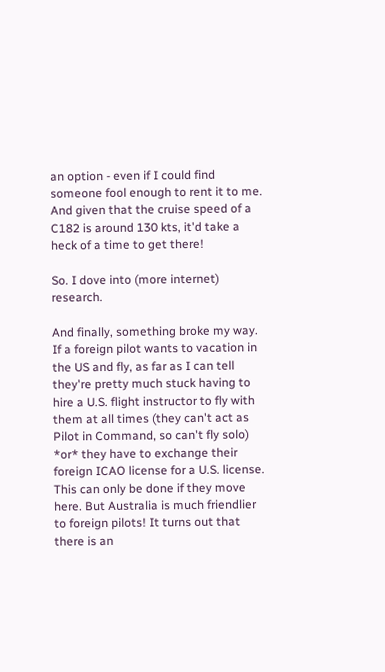an option - even if I could find someone fool enough to rent it to me. And given that the cruise speed of a C182 is around 130 kts, it'd take a heck of a time to get there!

So. I dove into (more internet) research.

And finally, something broke my way. If a foreign pilot wants to vacation in the US and fly, as far as I can tell they're pretty much stuck having to hire a U.S. flight instructor to fly with them at all times (they can't act as Pilot in Command, so can't fly solo) *or* they have to exchange their foreign ICAO license for a U.S. license. This can only be done if they move here. But Australia is much friendlier to foreign pilots! It turns out that there is an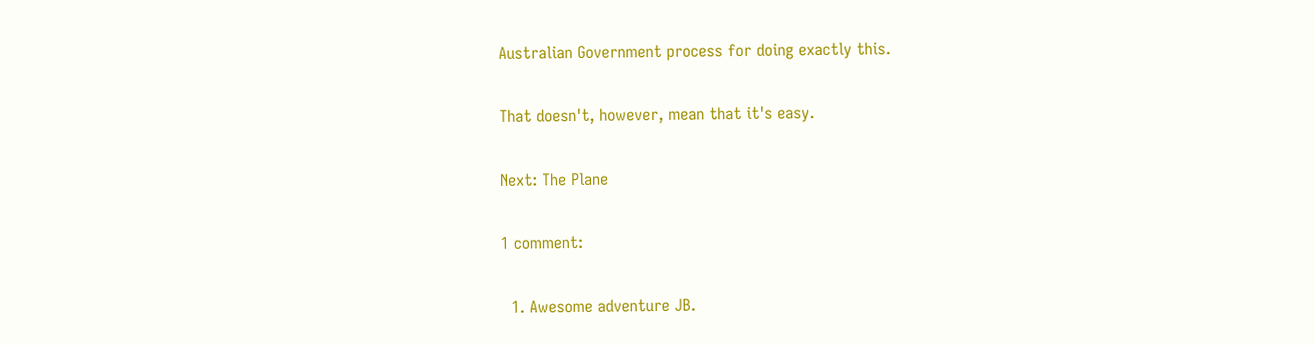Australian Government process for doing exactly this.

That doesn't, however, mean that it's easy.

Next: The Plane

1 comment:

  1. Awesome adventure JB.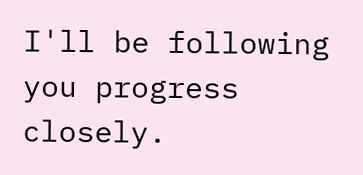I'll be following you progress closely.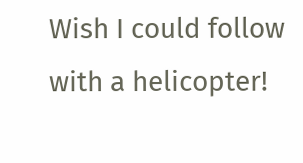Wish I could follow with a helicopter!